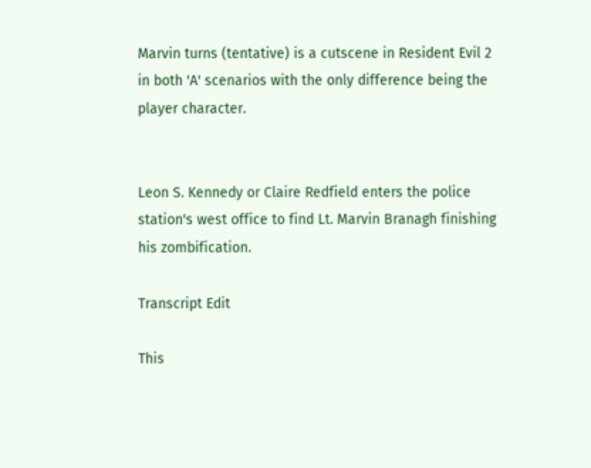Marvin turns (tentative) is a cutscene in Resident Evil 2 in both 'A' scenarios with the only difference being the player character.


Leon S. Kennedy or Claire Redfield enters the police station's west office to find Lt. Marvin Branagh finishing his zombification.

Transcript Edit

This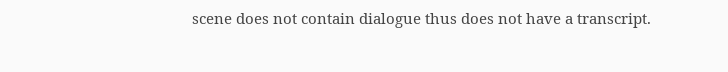scene does not contain dialogue thus does not have a transcript.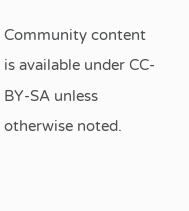Community content is available under CC-BY-SA unless otherwise noted.